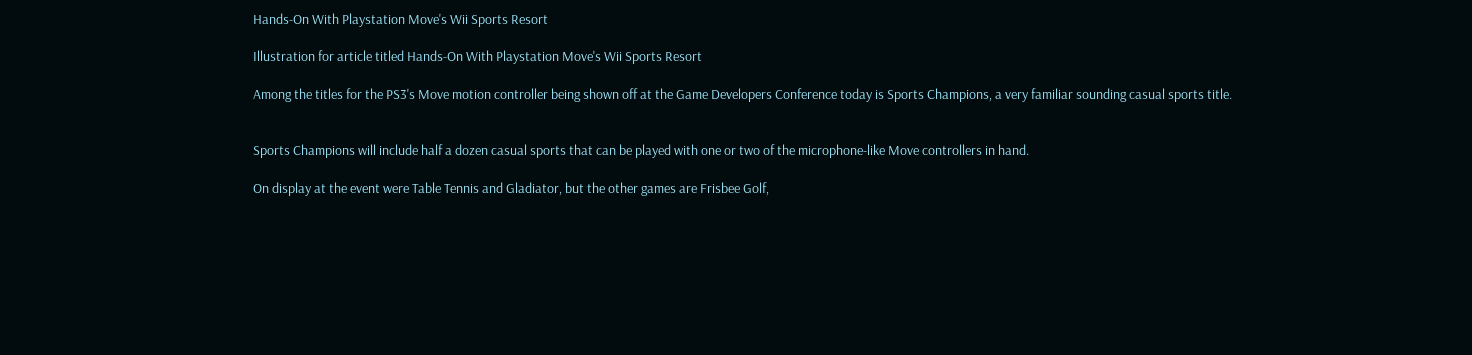Hands-On With Playstation Move's Wii Sports Resort

Illustration for article titled Hands-On With Playstation Move's Wii Sports Resort

Among the titles for the PS3's Move motion controller being shown off at the Game Developers Conference today is Sports Champions, a very familiar sounding casual sports title.


Sports Champions will include half a dozen casual sports that can be played with one or two of the microphone-like Move controllers in hand.

On display at the event were Table Tennis and Gladiator, but the other games are Frisbee Golf,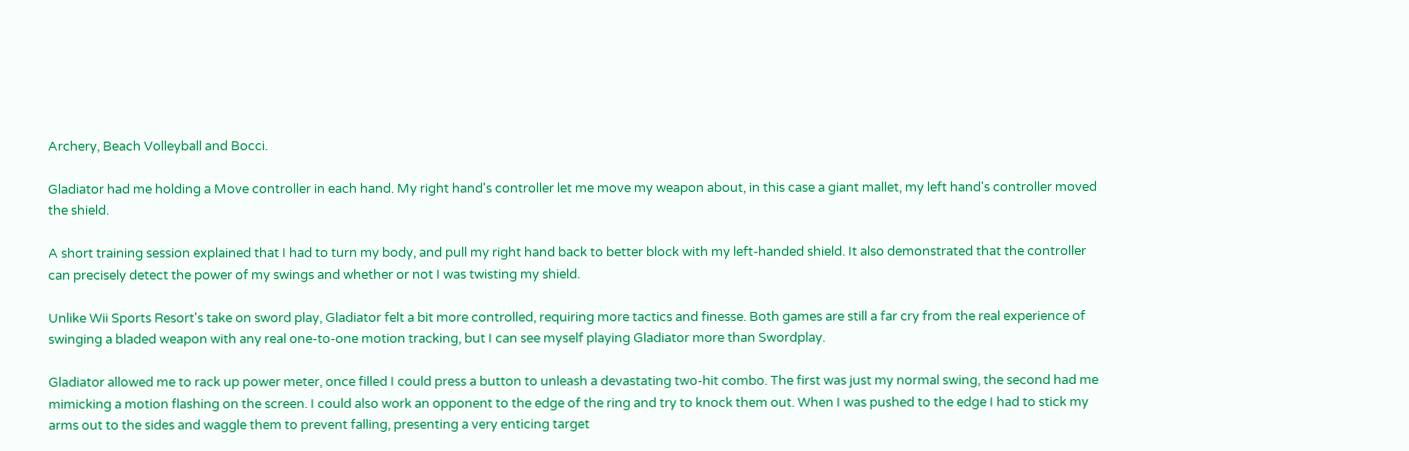Archery, Beach Volleyball and Bocci.

Gladiator had me holding a Move controller in each hand. My right hand's controller let me move my weapon about, in this case a giant mallet, my left hand's controller moved the shield.

A short training session explained that I had to turn my body, and pull my right hand back to better block with my left-handed shield. It also demonstrated that the controller can precisely detect the power of my swings and whether or not I was twisting my shield.

Unlike Wii Sports Resort's take on sword play, Gladiator felt a bit more controlled, requiring more tactics and finesse. Both games are still a far cry from the real experience of swinging a bladed weapon with any real one-to-one motion tracking, but I can see myself playing Gladiator more than Swordplay.

Gladiator allowed me to rack up power meter, once filled I could press a button to unleash a devastating two-hit combo. The first was just my normal swing, the second had me mimicking a motion flashing on the screen. I could also work an opponent to the edge of the ring and try to knock them out. When I was pushed to the edge I had to stick my arms out to the sides and waggle them to prevent falling, presenting a very enticing target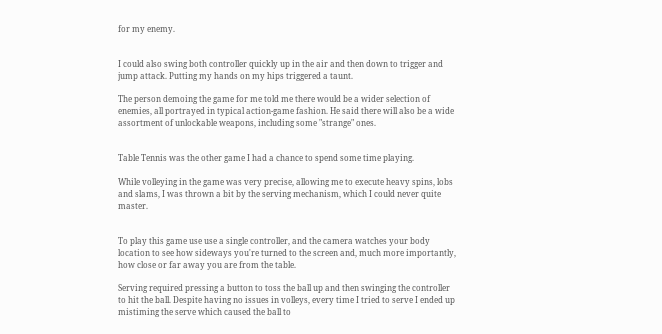for my enemy.


I could also swing both controller quickly up in the air and then down to trigger and jump attack. Putting my hands on my hips triggered a taunt.

The person demoing the game for me told me there would be a wider selection of enemies, all portrayed in typical action-game fashion. He said there will also be a wide assortment of unlockable weapons, including some "strange" ones.


Table Tennis was the other game I had a chance to spend some time playing.

While volleying in the game was very precise, allowing me to execute heavy spins, lobs and slams, I was thrown a bit by the serving mechanism, which I could never quite master.


To play this game use use a single controller, and the camera watches your body location to see how sideways you're turned to the screen and, much more importantly, how close or far away you are from the table.

Serving required pressing a button to toss the ball up and then swinging the controller to hit the ball. Despite having no issues in volleys, every time I tried to serve I ended up mistiming the serve which caused the ball to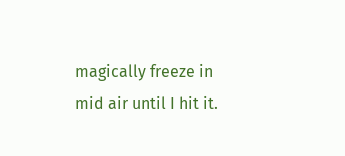magically freeze in mid air until I hit it.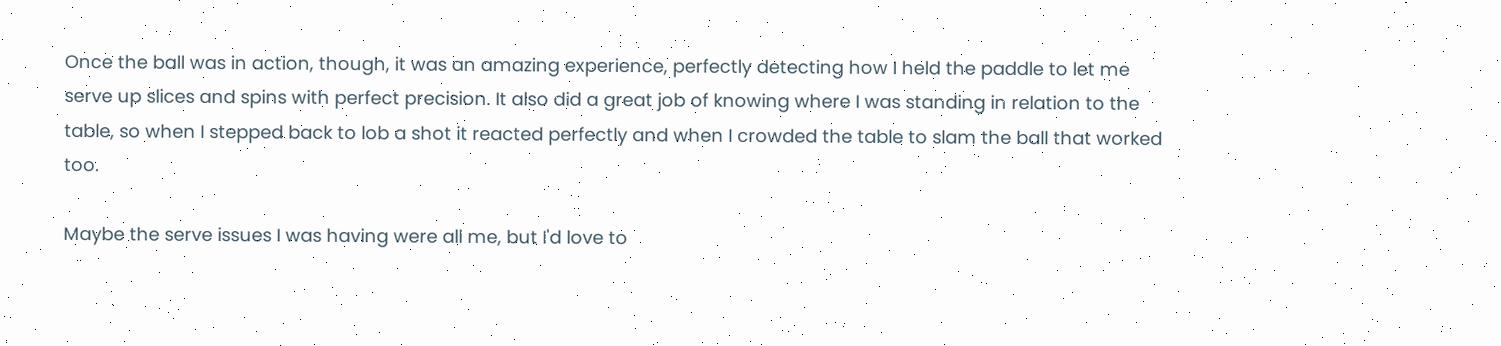Once the ball was in action, though, it was an amazing experience, perfectly detecting how I held the paddle to let me serve up slices and spins with perfect precision. It also did a great job of knowing where I was standing in relation to the table, so when I stepped back to lob a shot it reacted perfectly and when I crowded the table to slam the ball that worked too.

Maybe the serve issues I was having were all me, but I'd love to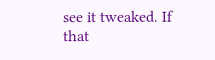see it tweaked. If that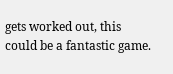gets worked out, this could be a fantastic game.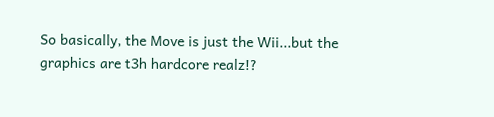So basically, the Move is just the Wii...but the graphics are t3h hardcore realz!?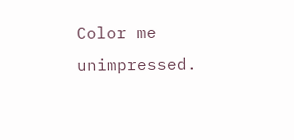Color me unimpressed.